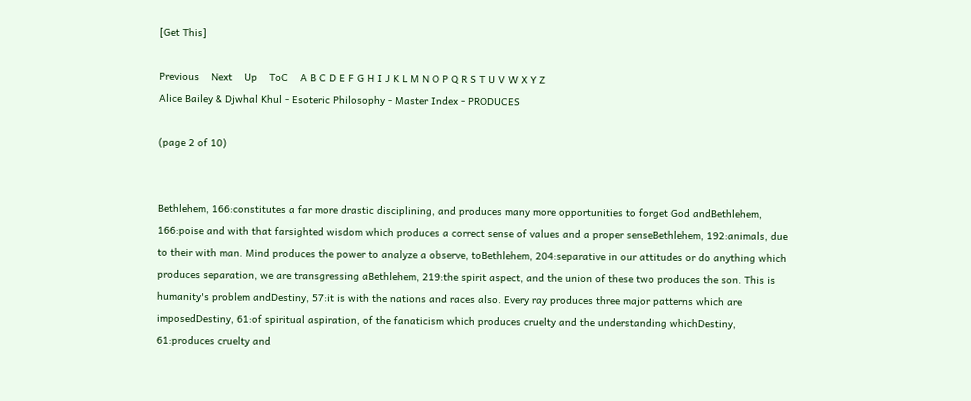[Get This]

Previous    Next    Up    ToC    A B C D E F G H I J K L M N O P Q R S T U V W X Y Z
Alice Bailey & Djwhal Khul - Esoteric Philosophy - Master Index - PRODUCES

(page 2 of 10)


Bethlehem, 166:constitutes a far more drastic disciplining, and produces many more opportunities to forget God andBethlehem, 166:poise and with that farsighted wisdom which produces a correct sense of values and a proper senseBethlehem, 192:animals, due to their with man. Mind produces the power to analyze a observe, toBethlehem, 204:separative in our attitudes or do anything which produces separation, we are transgressing aBethlehem, 219:the spirit aspect, and the union of these two produces the son. This is humanity's problem andDestiny, 57:it is with the nations and races also. Every ray produces three major patterns which are imposedDestiny, 61:of spiritual aspiration, of the fanaticism which produces cruelty and the understanding whichDestiny, 61:produces cruelty and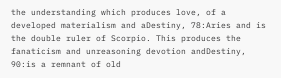the understanding which produces love, of a developed materialism and aDestiny, 78:Aries and is the double ruler of Scorpio. This produces the fanaticism and unreasoning devotion andDestiny, 90:is a remnant of old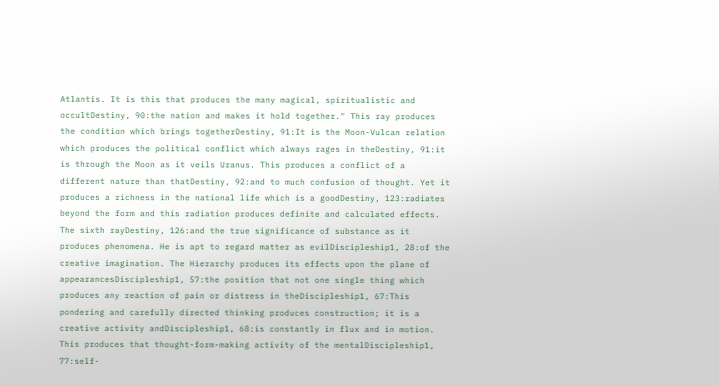Atlantis. It is this that produces the many magical, spiritualistic and occultDestiny, 90:the nation and makes it hold together." This ray produces the condition which brings togetherDestiny, 91:It is the Moon-Vulcan relation which produces the political conflict which always rages in theDestiny, 91:it is through the Moon as it veils Uranus. This produces a conflict of a different nature than thatDestiny, 92:and to much confusion of thought. Yet it produces a richness in the national life which is a goodDestiny, 123:radiates beyond the form and this radiation produces definite and calculated effects. The sixth rayDestiny, 126:and the true significance of substance as it produces phenomena. He is apt to regard matter as evilDiscipleship1, 28:of the creative imagination. The Hierarchy produces its effects upon the plane of appearancesDiscipleship1, 57:the position that not one single thing which produces any reaction of pain or distress in theDiscipleship1, 67:This pondering and carefully directed thinking produces construction; it is a creative activity andDiscipleship1, 68:is constantly in flux and in motion. This produces that thought-form-making activity of the mentalDiscipleship1, 77:self-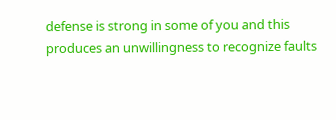defense is strong in some of you and this produces an unwillingness to recognize faults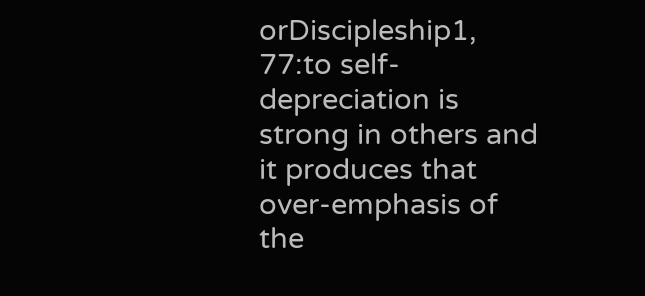orDiscipleship1, 77:to self-depreciation is strong in others and it produces that over-emphasis of the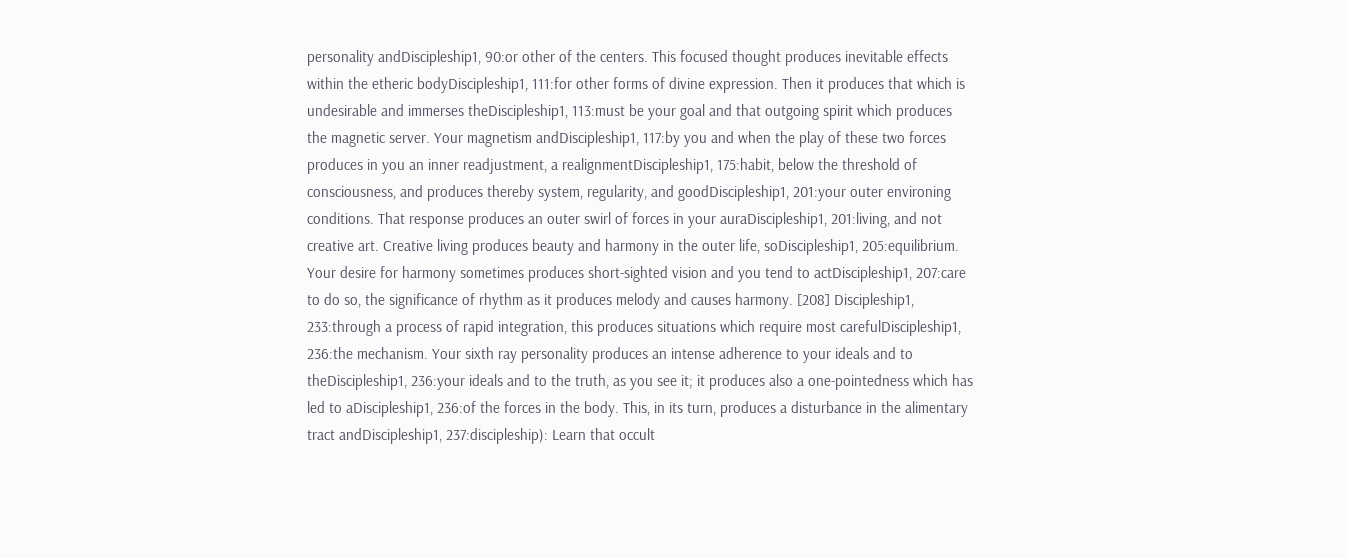personality andDiscipleship1, 90:or other of the centers. This focused thought produces inevitable effects within the etheric bodyDiscipleship1, 111:for other forms of divine expression. Then it produces that which is undesirable and immerses theDiscipleship1, 113:must be your goal and that outgoing spirit which produces the magnetic server. Your magnetism andDiscipleship1, 117:by you and when the play of these two forces produces in you an inner readjustment, a realignmentDiscipleship1, 175:habit, below the threshold of consciousness, and produces thereby system, regularity, and goodDiscipleship1, 201:your outer environing conditions. That response produces an outer swirl of forces in your auraDiscipleship1, 201:living, and not creative art. Creative living produces beauty and harmony in the outer life, soDiscipleship1, 205:equilibrium. Your desire for harmony sometimes produces short-sighted vision and you tend to actDiscipleship1, 207:care to do so, the significance of rhythm as it produces melody and causes harmony. [208] Discipleship1, 233:through a process of rapid integration, this produces situations which require most carefulDiscipleship1, 236:the mechanism. Your sixth ray personality produces an intense adherence to your ideals and to theDiscipleship1, 236:your ideals and to the truth, as you see it; it produces also a one-pointedness which has led to aDiscipleship1, 236:of the forces in the body. This, in its turn, produces a disturbance in the alimentary tract andDiscipleship1, 237:discipleship): Learn that occult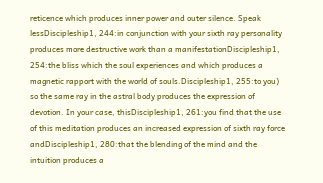reticence which produces inner power and outer silence. Speak lessDiscipleship1, 244:in conjunction with your sixth ray personality produces more destructive work than a manifestationDiscipleship1, 254:the bliss which the soul experiences and which produces a magnetic rapport with the world of souls.Discipleship1, 255:to you) so the same ray in the astral body produces the expression of devotion. In your case, thisDiscipleship1, 261:you find that the use of this meditation produces an increased expression of sixth ray force andDiscipleship1, 280:that the blending of the mind and the intuition produces a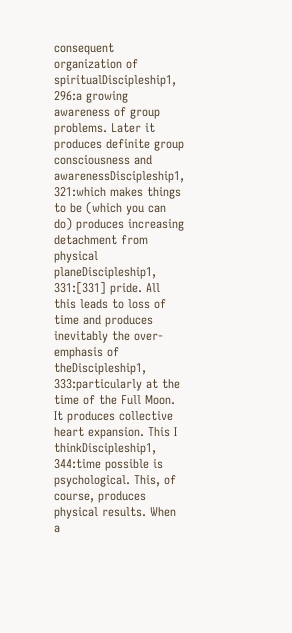consequent organization of spiritualDiscipleship1, 296:a growing awareness of group problems. Later it produces definite group consciousness and awarenessDiscipleship1, 321:which makes things to be (which you can do) produces increasing detachment from physical planeDiscipleship1, 331:[331] pride. All this leads to loss of time and produces inevitably the over-emphasis of theDiscipleship1, 333:particularly at the time of the Full Moon. It produces collective heart expansion. This I thinkDiscipleship1, 344:time possible is psychological. This, of course, produces physical results. When a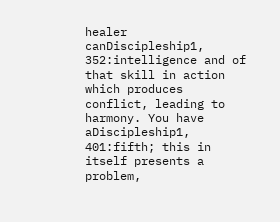healer canDiscipleship1, 352:intelligence and of that skill in action which produces conflict, leading to harmony. You have aDiscipleship1, 401:fifth; this in itself presents a problem,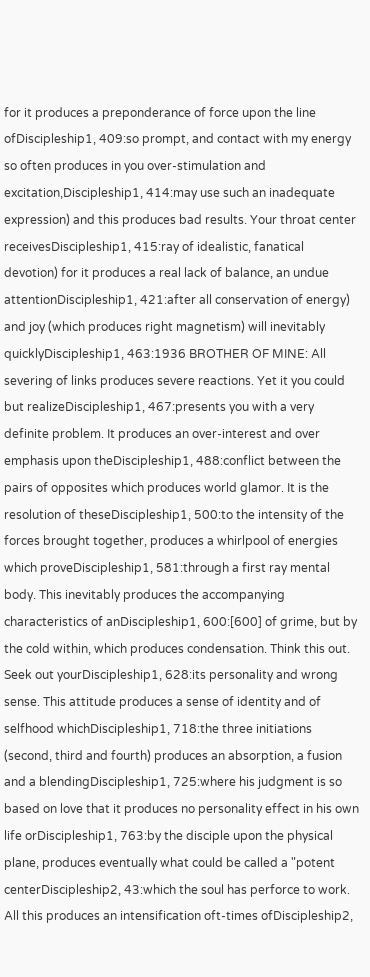for it produces a preponderance of force upon the line ofDiscipleship1, 409:so prompt, and contact with my energy so often produces in you over-stimulation and excitation,Discipleship1, 414:may use such an inadequate expression) and this produces bad results. Your throat center receivesDiscipleship1, 415:ray of idealistic, fanatical devotion) for it produces a real lack of balance, an undue attentionDiscipleship1, 421:after all conservation of energy) and joy (which produces right magnetism) will inevitably quicklyDiscipleship1, 463:1936 BROTHER OF MINE: All severing of links produces severe reactions. Yet it you could but realizeDiscipleship1, 467:presents you with a very definite problem. It produces an over-interest and over emphasis upon theDiscipleship1, 488:conflict between the pairs of opposites which produces world glamor. It is the resolution of theseDiscipleship1, 500:to the intensity of the forces brought together, produces a whirlpool of energies which proveDiscipleship1, 581:through a first ray mental body. This inevitably produces the accompanying characteristics of anDiscipleship1, 600:[600] of grime, but by the cold within, which produces condensation. Think this out. Seek out yourDiscipleship1, 628:its personality and wrong sense. This attitude produces a sense of identity and of selfhood whichDiscipleship1, 718:the three initiations (second, third and fourth) produces an absorption, a fusion and a blendingDiscipleship1, 725:where his judgment is so based on love that it produces no personality effect in his own life orDiscipleship1, 763:by the disciple upon the physical plane, produces eventually what could be called a "potent centerDiscipleship2, 43:which the soul has perforce to work. All this produces an intensification oft-times ofDiscipleship2,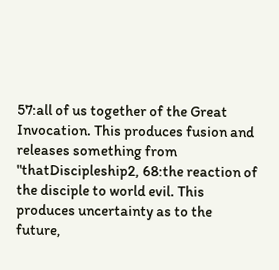57:all of us together of the Great Invocation. This produces fusion and releases something from "thatDiscipleship2, 68:the reaction of the disciple to world evil. This produces uncertainty as to the future,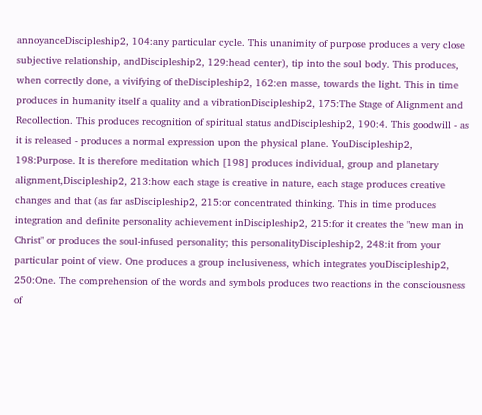annoyanceDiscipleship2, 104:any particular cycle. This unanimity of purpose produces a very close subjective relationship, andDiscipleship2, 129:head center), tip into the soul body. This produces, when correctly done, a vivifying of theDiscipleship2, 162:en masse, towards the light. This in time produces in humanity itself a quality and a vibrationDiscipleship2, 175:The Stage of Alignment and Recollection. This produces recognition of spiritual status andDiscipleship2, 190:4. This goodwill - as it is released - produces a normal expression upon the physical plane. YouDiscipleship2, 198:Purpose. It is therefore meditation which [198] produces individual, group and planetary alignment,Discipleship2, 213:how each stage is creative in nature, each stage produces creative changes and that (as far asDiscipleship2, 215:or concentrated thinking. This in time produces integration and definite personality achievement inDiscipleship2, 215:for it creates the "new man in Christ" or produces the soul-infused personality; this personalityDiscipleship2, 248:it from your particular point of view. One produces a group inclusiveness, which integrates youDiscipleship2, 250:One. The comprehension of the words and symbols produces two reactions in the consciousness of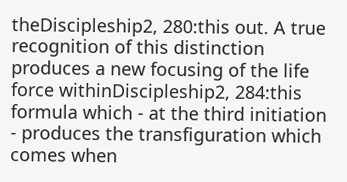theDiscipleship2, 280:this out. A true recognition of this distinction produces a new focusing of the life force withinDiscipleship2, 284:this formula which - at the third initiation - produces the transfiguration which comes when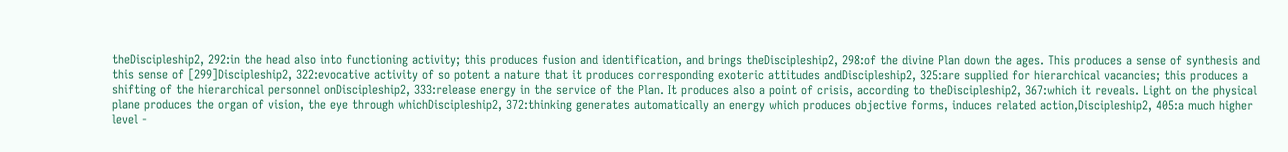theDiscipleship2, 292:in the head also into functioning activity; this produces fusion and identification, and brings theDiscipleship2, 298:of the divine Plan down the ages. This produces a sense of synthesis and this sense of [299]Discipleship2, 322:evocative activity of so potent a nature that it produces corresponding exoteric attitudes andDiscipleship2, 325:are supplied for hierarchical vacancies; this produces a shifting of the hierarchical personnel onDiscipleship2, 333:release energy in the service of the Plan. It produces also a point of crisis, according to theDiscipleship2, 367:which it reveals. Light on the physical plane produces the organ of vision, the eye through whichDiscipleship2, 372:thinking generates automatically an energy which produces objective forms, induces related action,Discipleship2, 405:a much higher level -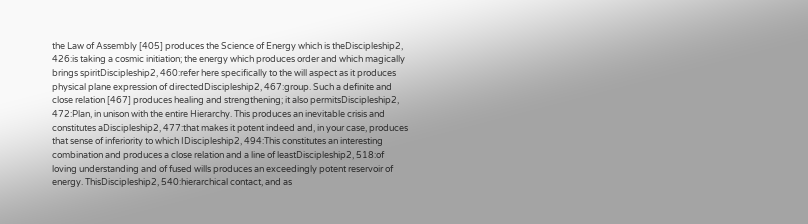the Law of Assembly [405] produces the Science of Energy which is theDiscipleship2, 426:is taking a cosmic initiation; the energy which produces order and which magically brings spiritDiscipleship2, 460:refer here specifically to the will aspect as it produces physical plane expression of directedDiscipleship2, 467:group. Such a definite and close relation [467] produces healing and strengthening; it also permitsDiscipleship2, 472:Plan, in unison with the entire Hierarchy. This produces an inevitable crisis and constitutes aDiscipleship2, 477:that makes it potent indeed and, in your case, produces that sense of inferiority to which IDiscipleship2, 494:This constitutes an interesting combination and produces a close relation and a line of leastDiscipleship2, 518:of loving understanding and of fused wills produces an exceedingly potent reservoir of energy. ThisDiscipleship2, 540:hierarchical contact, and as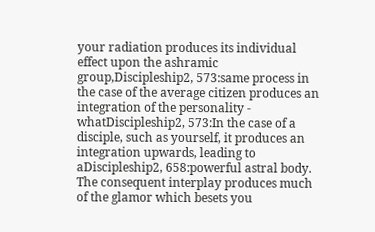your radiation produces its individual effect upon the ashramic group,Discipleship2, 573:same process in the case of the average citizen produces an integration of the personality - whatDiscipleship2, 573:In the case of a disciple, such as yourself, it produces an integration upwards, leading to aDiscipleship2, 658:powerful astral body. The consequent interplay produces much of the glamor which besets you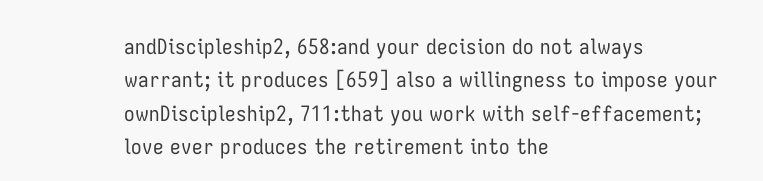andDiscipleship2, 658:and your decision do not always warrant; it produces [659] also a willingness to impose your ownDiscipleship2, 711:that you work with self-effacement; love ever produces the retirement into the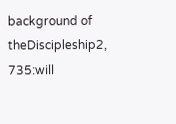background of theDiscipleship2, 735:will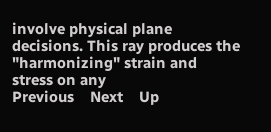involve physical plane decisions. This ray produces the "harmonizing" strain and stress on any
Previous    Next    Up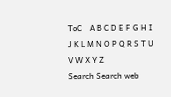ToC    A B C D E F G H I J K L M N O P Q R S T U V W X Y Z
Search Search web